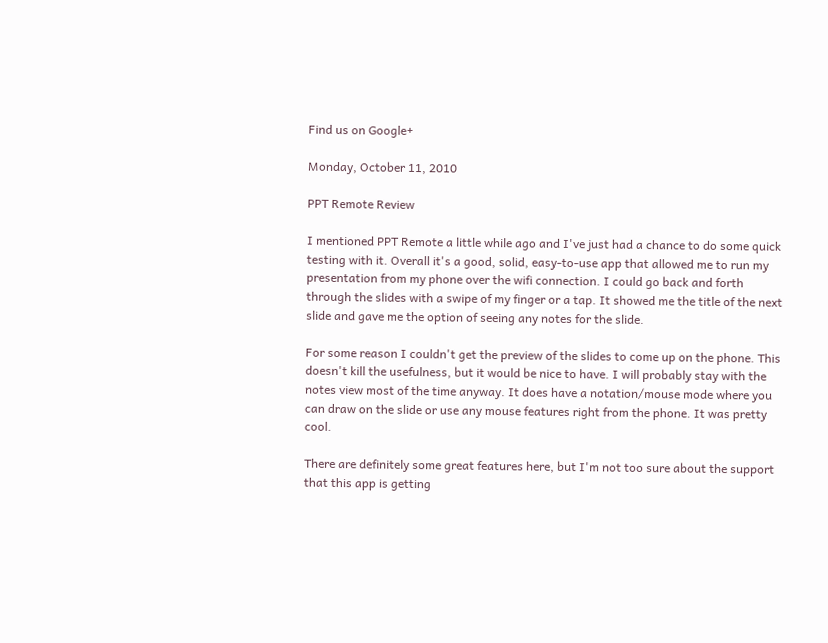Find us on Google+

Monday, October 11, 2010

PPT Remote Review

I mentioned PPT Remote a little while ago and I've just had a chance to do some quick testing with it. Overall it's a good, solid, easy-to-use app that allowed me to run my presentation from my phone over the wifi connection. I could go back and forth through the slides with a swipe of my finger or a tap. It showed me the title of the next slide and gave me the option of seeing any notes for the slide.

For some reason I couldn't get the preview of the slides to come up on the phone. This doesn't kill the usefulness, but it would be nice to have. I will probably stay with the notes view most of the time anyway. It does have a notation/mouse mode where you can draw on the slide or use any mouse features right from the phone. It was pretty cool.

There are definitely some great features here, but I'm not too sure about the support that this app is getting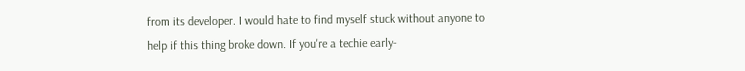from its developer. I would hate to find myself stuck without anyone to help if this thing broke down. If you're a techie early-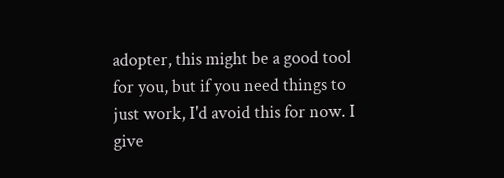adopter, this might be a good tool for you, but if you need things to just work, I'd avoid this for now. I give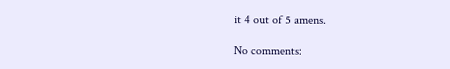it 4 out of 5 amens.

No comments: